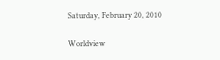Saturday, February 20, 2010

Worldview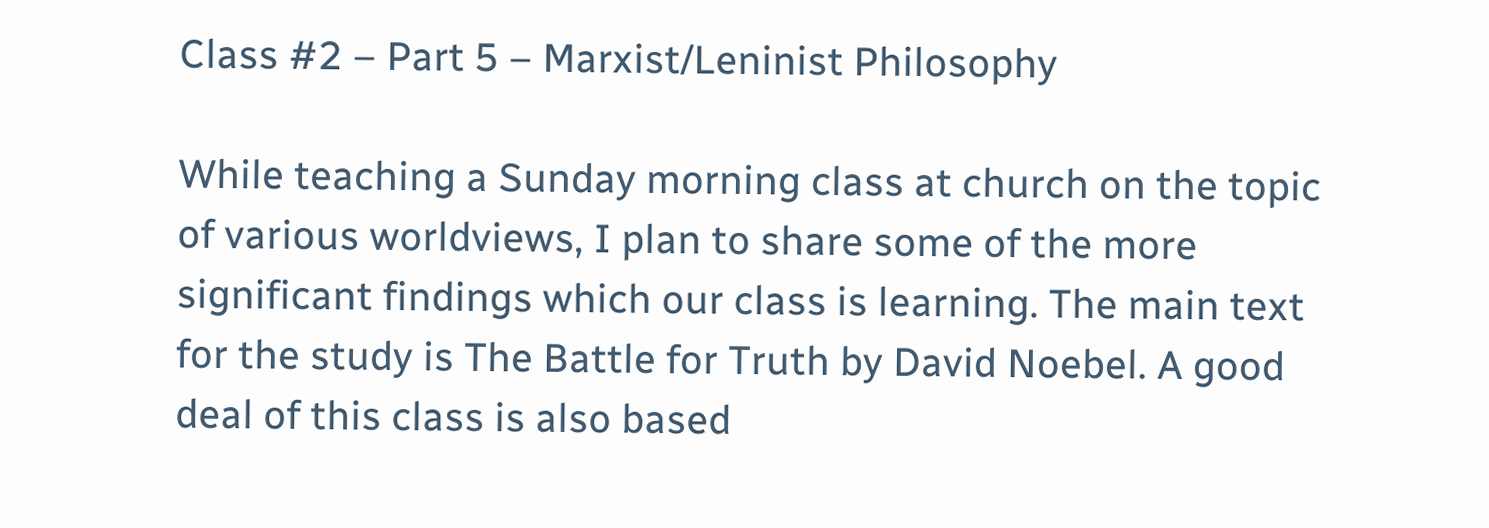Class #2 – Part 5 – Marxist/Leninist Philosophy

While teaching a Sunday morning class at church on the topic of various worldviews, I plan to share some of the more significant findings which our class is learning. The main text for the study is The Battle for Truth by David Noebel. A good deal of this class is also based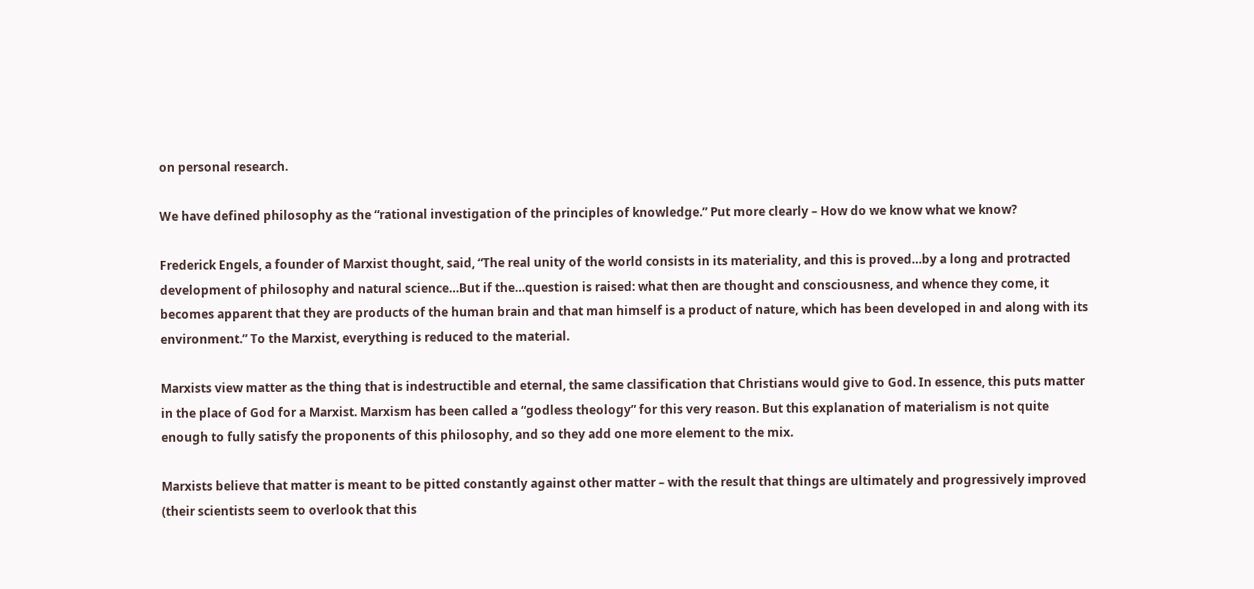on personal research.

We have defined philosophy as the “rational investigation of the principles of knowledge.” Put more clearly – How do we know what we know?

Frederick Engels, a founder of Marxist thought, said, “The real unity of the world consists in its materiality, and this is proved…by a long and protracted development of philosophy and natural science…But if the…question is raised: what then are thought and consciousness, and whence they come, it becomes apparent that they are products of the human brain and that man himself is a product of nature, which has been developed in and along with its environment.” To the Marxist, everything is reduced to the material.

Marxists view matter as the thing that is indestructible and eternal, the same classification that Christians would give to God. In essence, this puts matter in the place of God for a Marxist. Marxism has been called a “godless theology” for this very reason. But this explanation of materialism is not quite enough to fully satisfy the proponents of this philosophy, and so they add one more element to the mix.

Marxists believe that matter is meant to be pitted constantly against other matter – with the result that things are ultimately and progressively improved (their scientists seem to overlook that this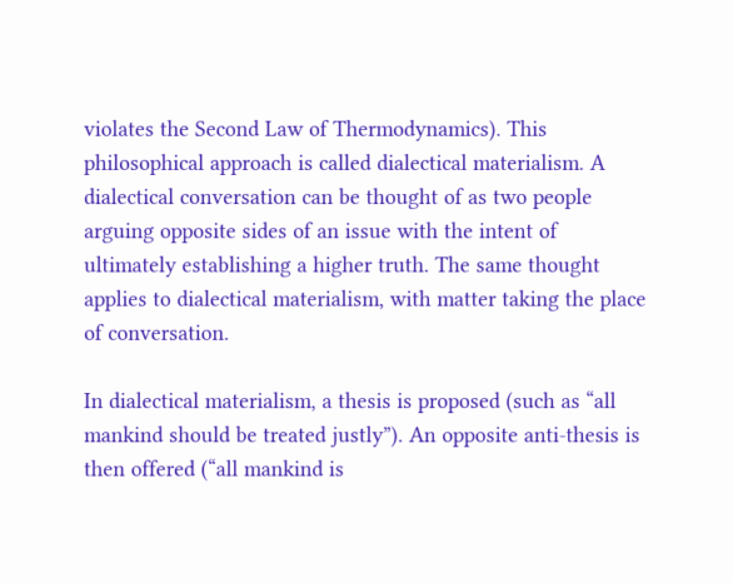violates the Second Law of Thermodynamics). This philosophical approach is called dialectical materialism. A dialectical conversation can be thought of as two people arguing opposite sides of an issue with the intent of ultimately establishing a higher truth. The same thought applies to dialectical materialism, with matter taking the place of conversation.

In dialectical materialism, a thesis is proposed (such as “all mankind should be treated justly”). An opposite anti-thesis is then offered (“all mankind is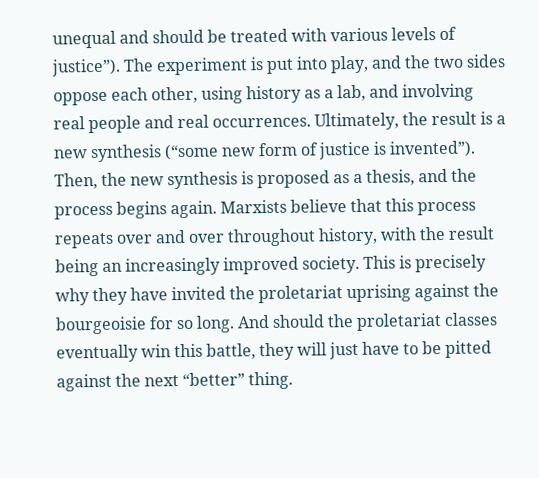unequal and should be treated with various levels of justice”). The experiment is put into play, and the two sides oppose each other, using history as a lab, and involving real people and real occurrences. Ultimately, the result is a new synthesis (“some new form of justice is invented”). Then, the new synthesis is proposed as a thesis, and the process begins again. Marxists believe that this process repeats over and over throughout history, with the result being an increasingly improved society. This is precisely why they have invited the proletariat uprising against the bourgeoisie for so long. And should the proletariat classes eventually win this battle, they will just have to be pitted against the next “better” thing.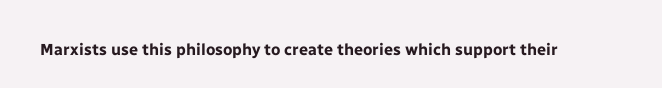Marxists use this philosophy to create theories which support their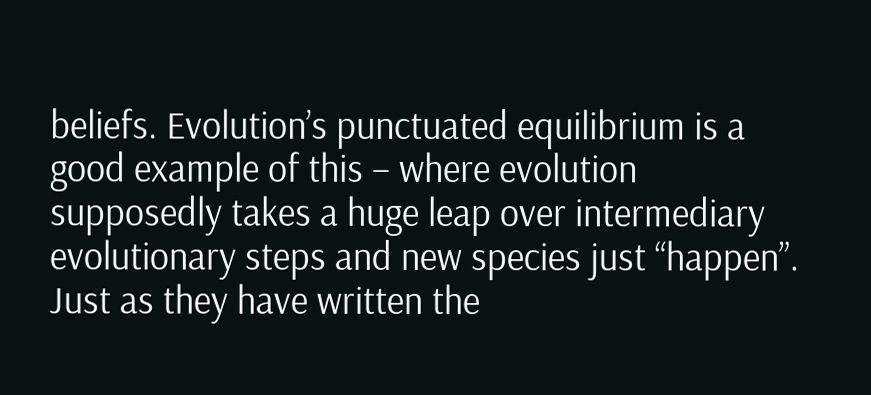beliefs. Evolution’s punctuated equilibrium is a good example of this – where evolution supposedly takes a huge leap over intermediary evolutionary steps and new species just “happen”. Just as they have written the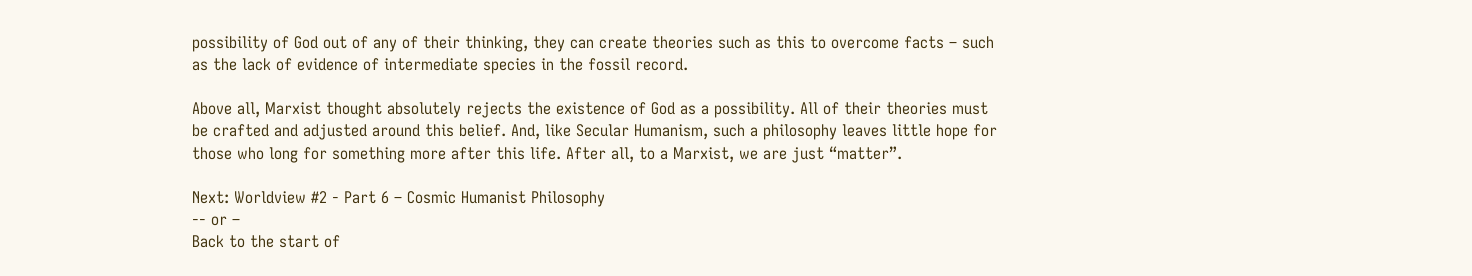possibility of God out of any of their thinking, they can create theories such as this to overcome facts – such as the lack of evidence of intermediate species in the fossil record.

Above all, Marxist thought absolutely rejects the existence of God as a possibility. All of their theories must be crafted and adjusted around this belief. And, like Secular Humanism, such a philosophy leaves little hope for those who long for something more after this life. After all, to a Marxist, we are just “matter”.

Next: Worldview #2 - Part 6 – Cosmic Humanist Philosophy
-- or –
Back to the start of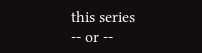this series
-- or --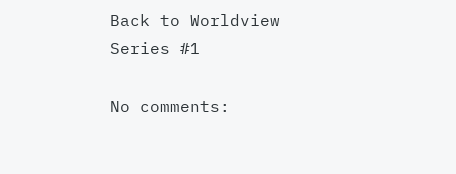Back to Worldview Series #1

No comments: